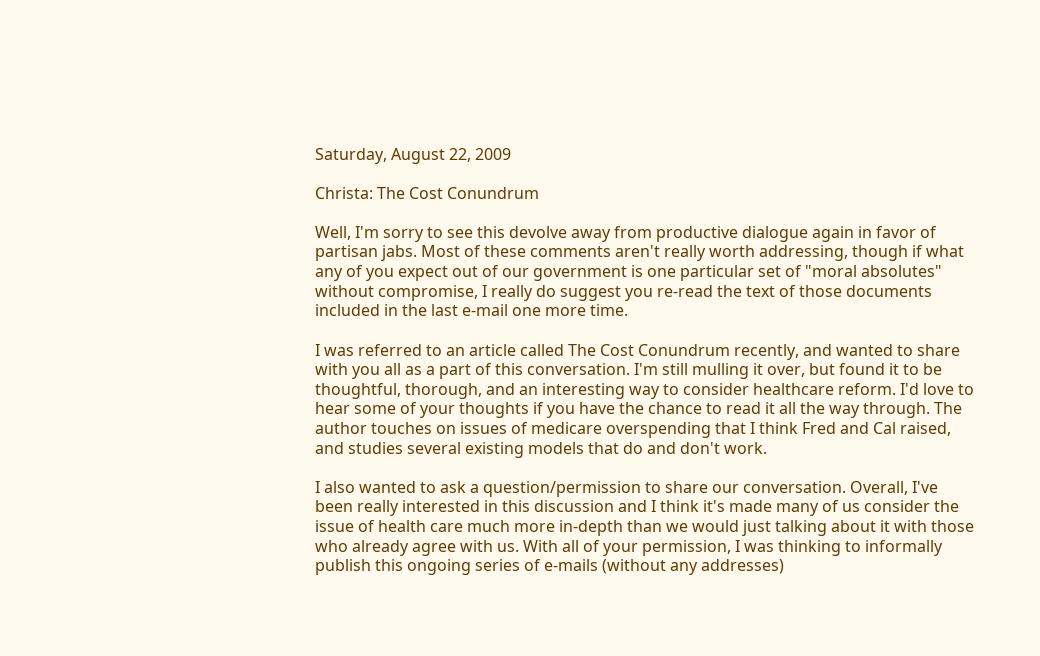Saturday, August 22, 2009

Christa: The Cost Conundrum

Well, I'm sorry to see this devolve away from productive dialogue again in favor of partisan jabs. Most of these comments aren't really worth addressing, though if what any of you expect out of our government is one particular set of "moral absolutes" without compromise, I really do suggest you re-read the text of those documents included in the last e-mail one more time.

I was referred to an article called The Cost Conundrum recently, and wanted to share with you all as a part of this conversation. I'm still mulling it over, but found it to be thoughtful, thorough, and an interesting way to consider healthcare reform. I'd love to hear some of your thoughts if you have the chance to read it all the way through. The author touches on issues of medicare overspending that I think Fred and Cal raised, and studies several existing models that do and don't work.

I also wanted to ask a question/permission to share our conversation. Overall, I've been really interested in this discussion and I think it's made many of us consider the issue of health care much more in-depth than we would just talking about it with those who already agree with us. With all of your permission, I was thinking to informally publish this ongoing series of e-mails (without any addresses)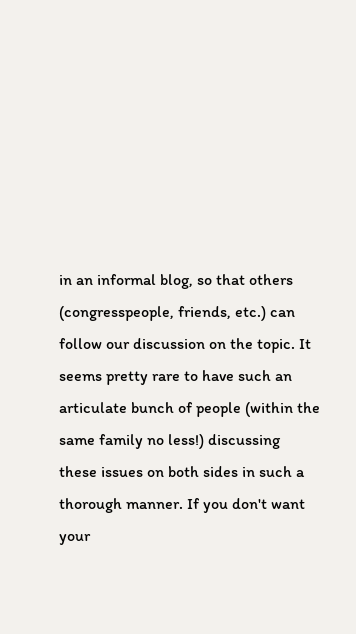in an informal blog, so that others (congresspeople, friends, etc.) can follow our discussion on the topic. It seems pretty rare to have such an articulate bunch of people (within the same family no less!) discussing these issues on both sides in such a thorough manner. If you don't want your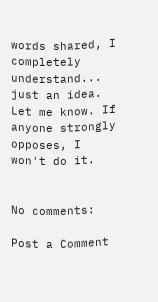words shared, I completely understand... just an idea. Let me know. If anyone strongly opposes, I won't do it.


No comments:

Post a Comment